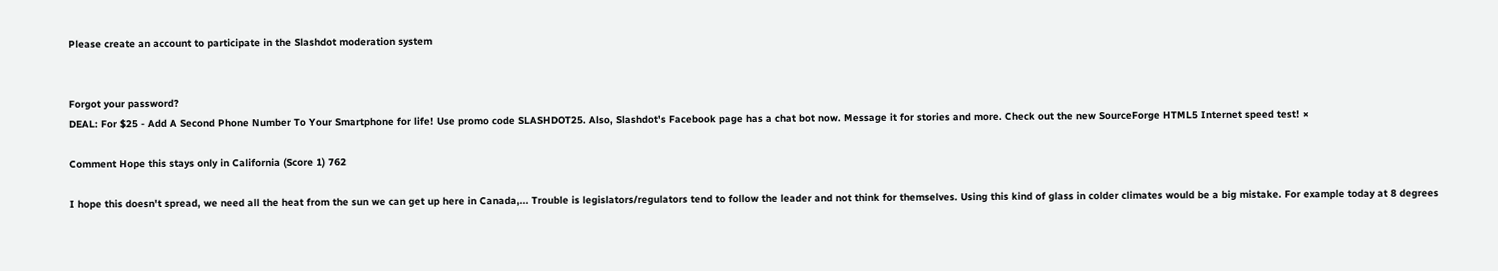Please create an account to participate in the Slashdot moderation system


Forgot your password?
DEAL: For $25 - Add A Second Phone Number To Your Smartphone for life! Use promo code SLASHDOT25. Also, Slashdot's Facebook page has a chat bot now. Message it for stories and more. Check out the new SourceForge HTML5 Internet speed test! ×

Comment Hope this stays only in California (Score 1) 762

I hope this doesn't spread, we need all the heat from the sun we can get up here in Canada,... Trouble is legislators/regulators tend to follow the leader and not think for themselves. Using this kind of glass in colder climates would be a big mistake. For example today at 8 degrees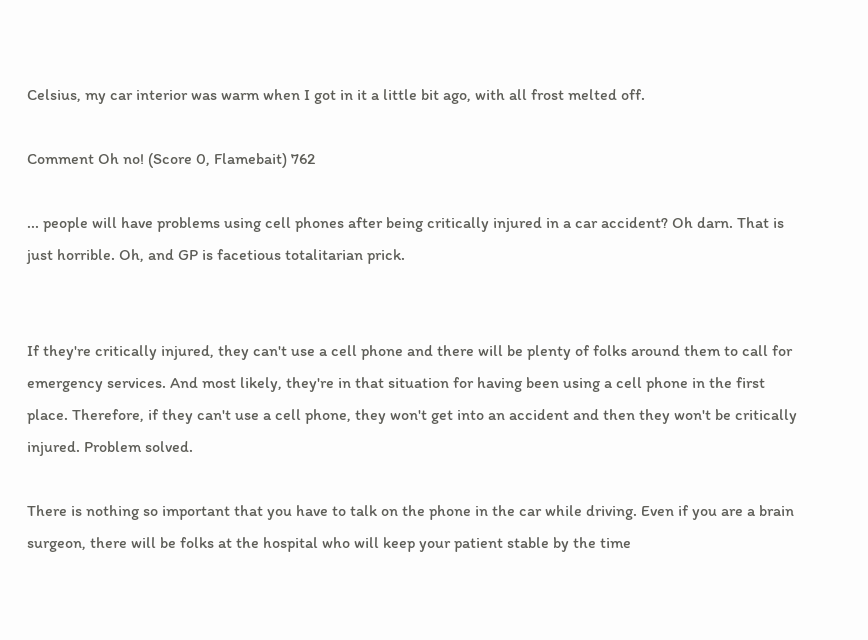Celsius, my car interior was warm when I got in it a little bit ago, with all frost melted off.

Comment Oh no! (Score 0, Flamebait) 762

... people will have problems using cell phones after being critically injured in a car accident? Oh darn. That is just horrible. Oh, and GP is facetious totalitarian prick.


If they're critically injured, they can't use a cell phone and there will be plenty of folks around them to call for emergency services. And most likely, they're in that situation for having been using a cell phone in the first place. Therefore, if they can't use a cell phone, they won't get into an accident and then they won't be critically injured. Problem solved.

There is nothing so important that you have to talk on the phone in the car while driving. Even if you are a brain surgeon, there will be folks at the hospital who will keep your patient stable by the time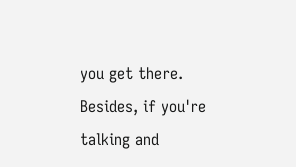you get there. Besides, if you're talking and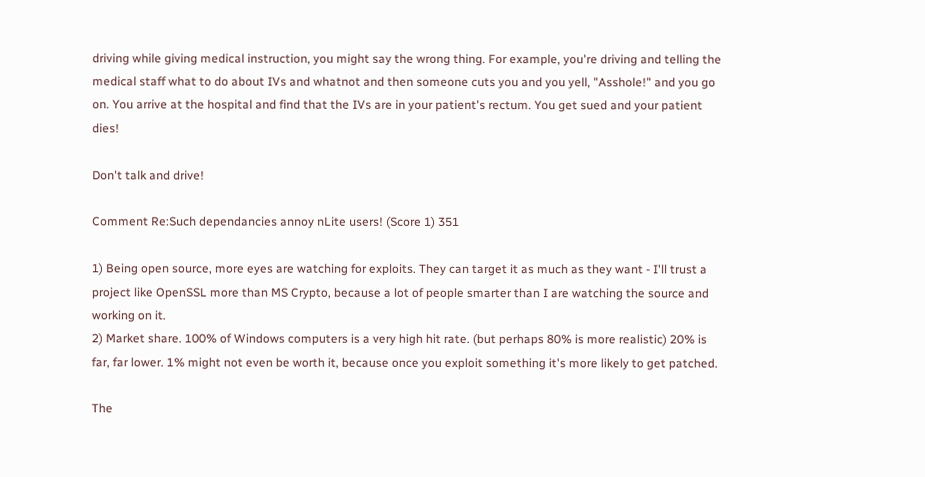driving while giving medical instruction, you might say the wrong thing. For example, you're driving and telling the medical staff what to do about IVs and whatnot and then someone cuts you and you yell, "Asshole!" and you go on. You arrive at the hospital and find that the IVs are in your patient's rectum. You get sued and your patient dies!

Don't talk and drive!

Comment Re:Such dependancies annoy nLite users! (Score 1) 351

1) Being open source, more eyes are watching for exploits. They can target it as much as they want - I'll trust a project like OpenSSL more than MS Crypto, because a lot of people smarter than I are watching the source and working on it.
2) Market share. 100% of Windows computers is a very high hit rate. (but perhaps 80% is more realistic) 20% is far, far lower. 1% might not even be worth it, because once you exploit something it's more likely to get patched.

The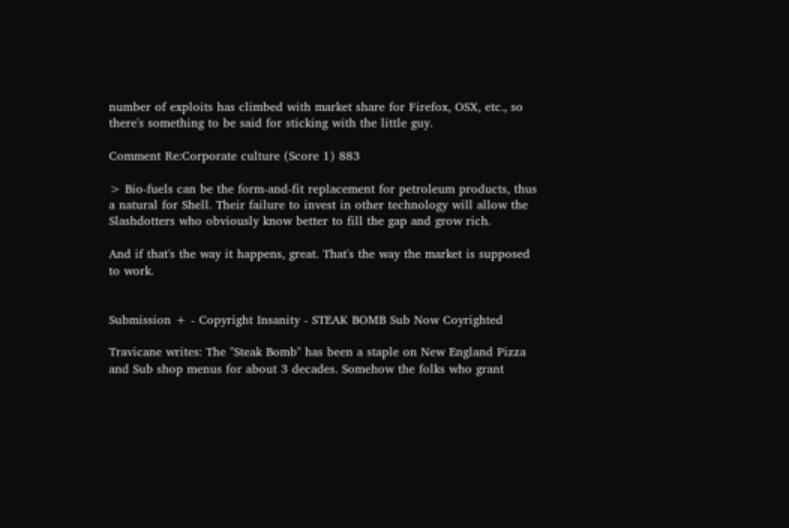number of exploits has climbed with market share for Firefox, OSX, etc., so there's something to be said for sticking with the little guy.

Comment Re:Corporate culture (Score 1) 883

> Bio-fuels can be the form-and-fit replacement for petroleum products, thus a natural for Shell. Their failure to invest in other technology will allow the Slashdotters who obviously know better to fill the gap and grow rich.

And if that's the way it happens, great. That's the way the market is supposed to work.


Submission + - Copyright Insanity - STEAK BOMB Sub Now Coyrighted

Travicane writes: The "Steak Bomb" has been a staple on New England Pizza and Sub shop menus for about 3 decades. Somehow the folks who grant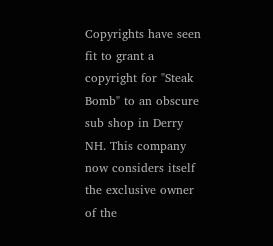Copyrights have seen fit to grant a copyright for "Steak Bomb" to an obscure sub shop in Derry NH. This company now considers itself the exclusive owner of the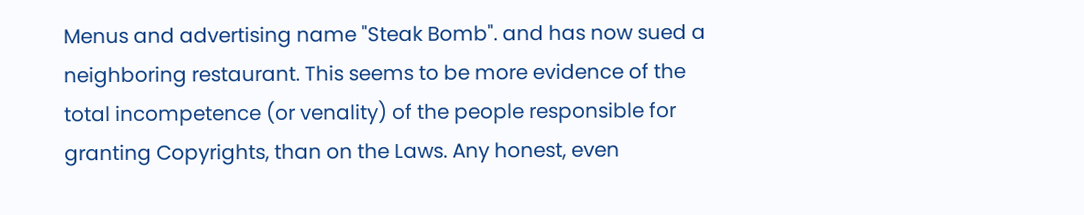Menus and advertising name "Steak Bomb". and has now sued a neighboring restaurant. This seems to be more evidence of the total incompetence (or venality) of the people responsible for granting Copyrights, than on the Laws. Any honest, even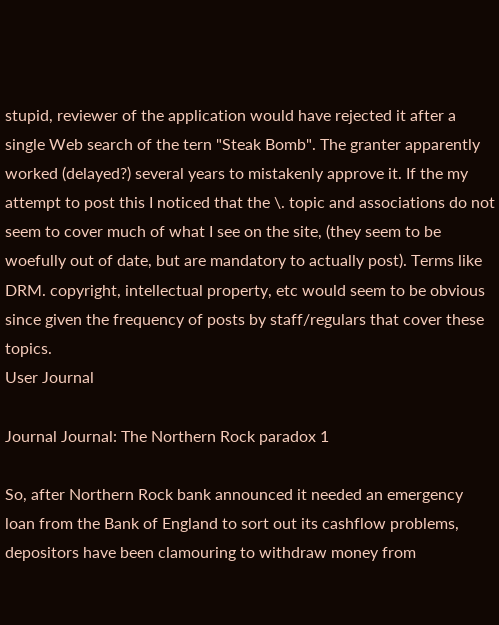stupid, reviewer of the application would have rejected it after a single Web search of the tern "Steak Bomb". The granter apparently worked (delayed?) several years to mistakenly approve it. If the my attempt to post this I noticed that the \. topic and associations do not seem to cover much of what I see on the site, (they seem to be woefully out of date, but are mandatory to actually post). Terms like DRM. copyright, intellectual property, etc would seem to be obvious since given the frequency of posts by staff/regulars that cover these topics.
User Journal

Journal Journal: The Northern Rock paradox 1

So, after Northern Rock bank announced it needed an emergency loan from the Bank of England to sort out its cashflow problems, depositors have been clamouring to withdraw money from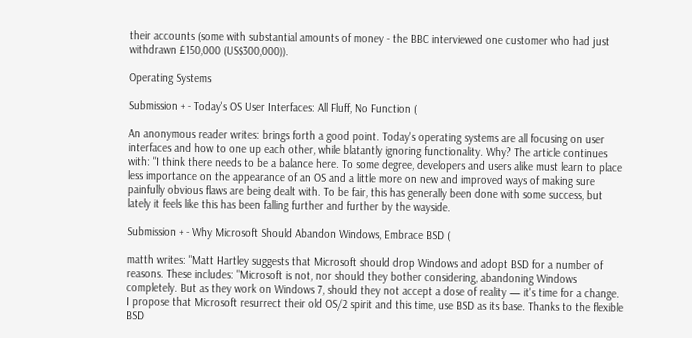their accounts (some with substantial amounts of money - the BBC interviewed one customer who had just withdrawn £150,000 (US$300,000)).

Operating Systems

Submission + - Today's OS User Interfaces: All Fluff, No Function (

An anonymous reader writes: brings forth a good point. Today's operating systems are all focusing on user interfaces and how to one up each other, while blatantly ignoring functionality. Why? The article continues with: "I think there needs to be a balance here. To some degree, developers and users alike must learn to place less importance on the appearance of an OS and a little more on new and improved ways of making sure painfully obvious flaws are being dealt with. To be fair, this has generally been done with some success, but lately it feels like this has been falling further and further by the wayside.

Submission + - Why Microsoft Should Abandon Windows, Embrace BSD (

matth writes: "Matt Hartley suggests that Microsoft should drop Windows and adopt BSD for a number of reasons. These includes: "Microsoft is not, nor should they bother considering, abandoning Windows completely. But as they work on Windows 7, should they not accept a dose of reality — it's time for a change. I propose that Microsoft resurrect their old OS/2 spirit and this time, use BSD as its base. Thanks to the flexible BSD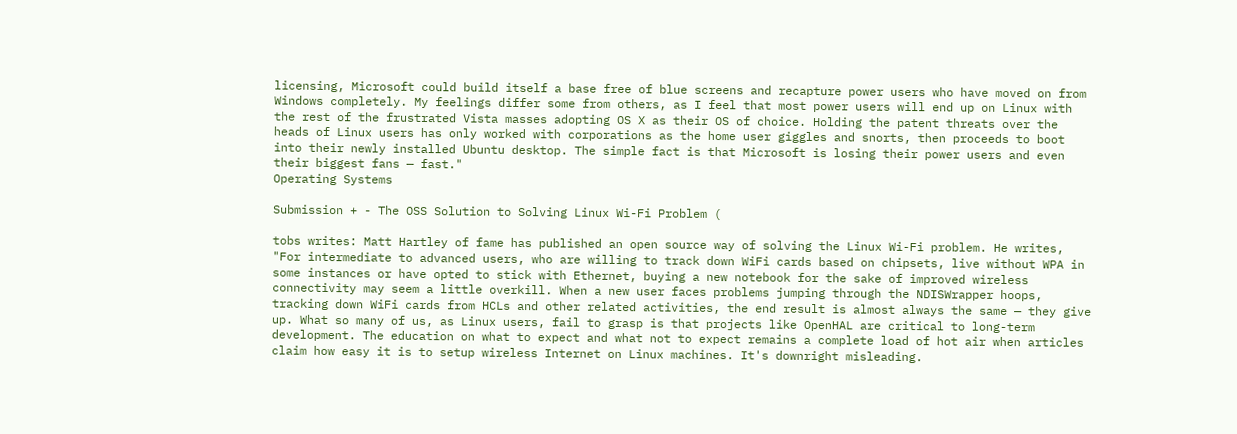licensing, Microsoft could build itself a base free of blue screens and recapture power users who have moved on from Windows completely. My feelings differ some from others, as I feel that most power users will end up on Linux with the rest of the frustrated Vista masses adopting OS X as their OS of choice. Holding the patent threats over the heads of Linux users has only worked with corporations as the home user giggles and snorts, then proceeds to boot into their newly installed Ubuntu desktop. The simple fact is that Microsoft is losing their power users and even their biggest fans — fast."
Operating Systems

Submission + - The OSS Solution to Solving Linux Wi-Fi Problem (

tobs writes: Matt Hartley of fame has published an open source way of solving the Linux Wi-Fi problem. He writes, "For intermediate to advanced users, who are willing to track down WiFi cards based on chipsets, live without WPA in some instances or have opted to stick with Ethernet, buying a new notebook for the sake of improved wireless connectivity may seem a little overkill. When a new user faces problems jumping through the NDISWrapper hoops, tracking down WiFi cards from HCLs and other related activities, the end result is almost always the same — they give up. What so many of us, as Linux users, fail to grasp is that projects like OpenHAL are critical to long-term development. The education on what to expect and what not to expect remains a complete load of hot air when articles claim how easy it is to setup wireless Internet on Linux machines. It's downright misleading.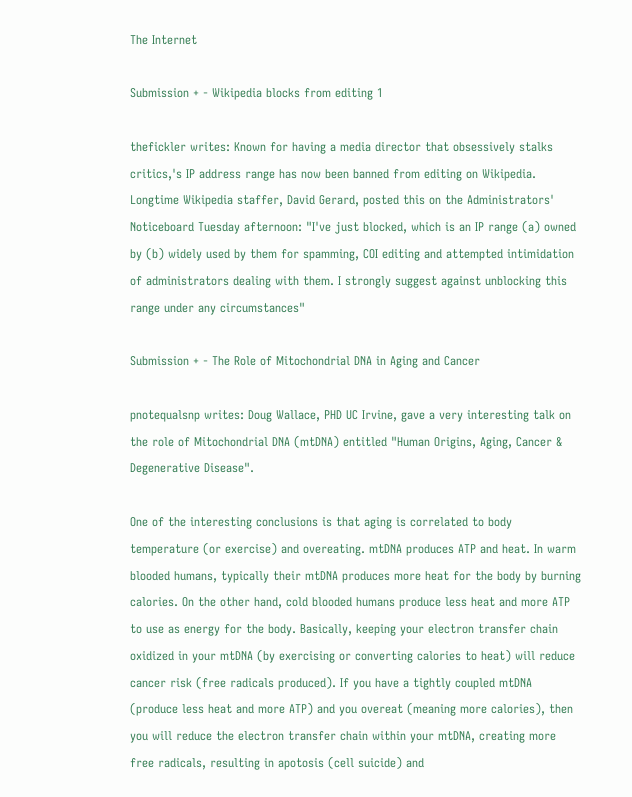The Internet

Submission + - Wikipedia blocks from editing 1

thefickler writes: Known for having a media director that obsessively stalks critics,'s IP address range has now been banned from editing on Wikipedia. Longtime Wikipedia staffer, David Gerard, posted this on the Administrators' Noticeboard Tuesday afternoon: "I've just blocked, which is an IP range (a) owned by (b) widely used by them for spamming, COI editing and attempted intimidation of administrators dealing with them. I strongly suggest against unblocking this range under any circumstances"

Submission + - The Role of Mitochondrial DNA in Aging and Cancer

pnotequalsnp writes: Doug Wallace, PHD UC Irvine, gave a very interesting talk on the role of Mitochondrial DNA (mtDNA) entitled "Human Origins, Aging, Cancer & Degenerative Disease".

One of the interesting conclusions is that aging is correlated to body temperature (or exercise) and overeating. mtDNA produces ATP and heat. In warm blooded humans, typically their mtDNA produces more heat for the body by burning calories. On the other hand, cold blooded humans produce less heat and more ATP to use as energy for the body. Basically, keeping your electron transfer chain oxidized in your mtDNA (by exercising or converting calories to heat) will reduce cancer risk (free radicals produced). If you have a tightly coupled mtDNA (produce less heat and more ATP) and you overeat (meaning more calories), then you will reduce the electron transfer chain within your mtDNA, creating more free radicals, resulting in apotosis (cell suicide) and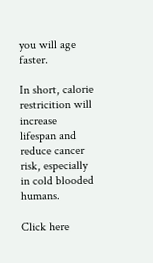you will age faster.

In short, calorie restricition will increase lifespan and reduce cancer risk, especially in cold blooded humans.

Click here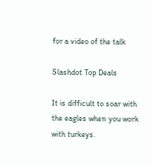for a video of the talk

Slashdot Top Deals

It is difficult to soar with the eagles when you work with turkeys.